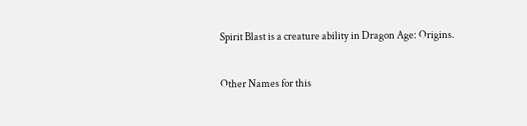Spirit Blast is a creature ability in Dragon Age: Origins.

Other Names for this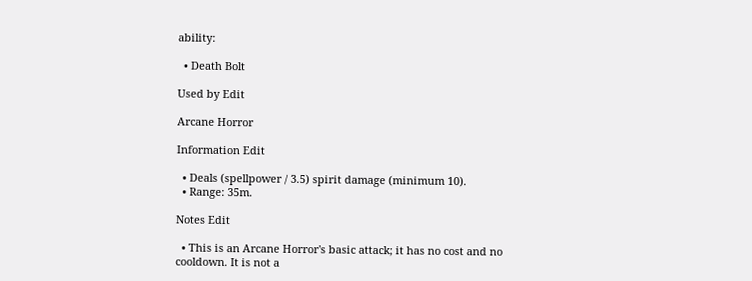ability:

  • Death Bolt

Used by Edit

Arcane Horror

Information Edit

  • Deals (spellpower / 3.5) spirit damage (minimum 10).
  • Range: 35m.

Notes Edit

  • This is an Arcane Horror's basic attack; it has no cost and no cooldown. It is not a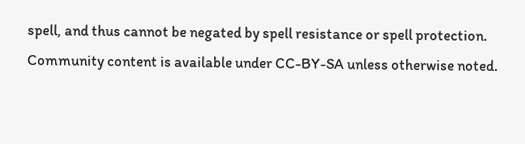spell, and thus cannot be negated by spell resistance or spell protection.
Community content is available under CC-BY-SA unless otherwise noted.